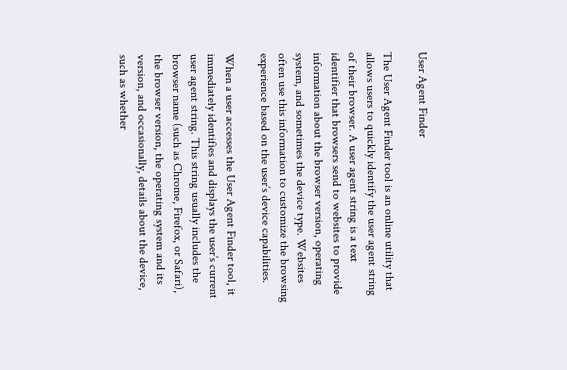User Agent Finder

The User Agent Finder tool is an online utility that allows users to quickly identify the user agent string of their browser. A user agent string is a text identifier that browsers send to websites to provide information about the browser version, operating system, and sometimes the device type. Websites often use this information to customize the browsing experience based on the user’s device capabilities.

When a user accesses the User Agent Finder tool, it immediately identifies and displays the user’s current user agent string. This string usually includes the browser name (such as Chrome, Firefox, or Safari), the browser version, the operating system and its version, and occasionally, details about the device, such as whether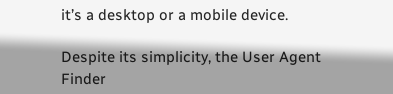it’s a desktop or a mobile device.

Despite its simplicity, the User Agent Finder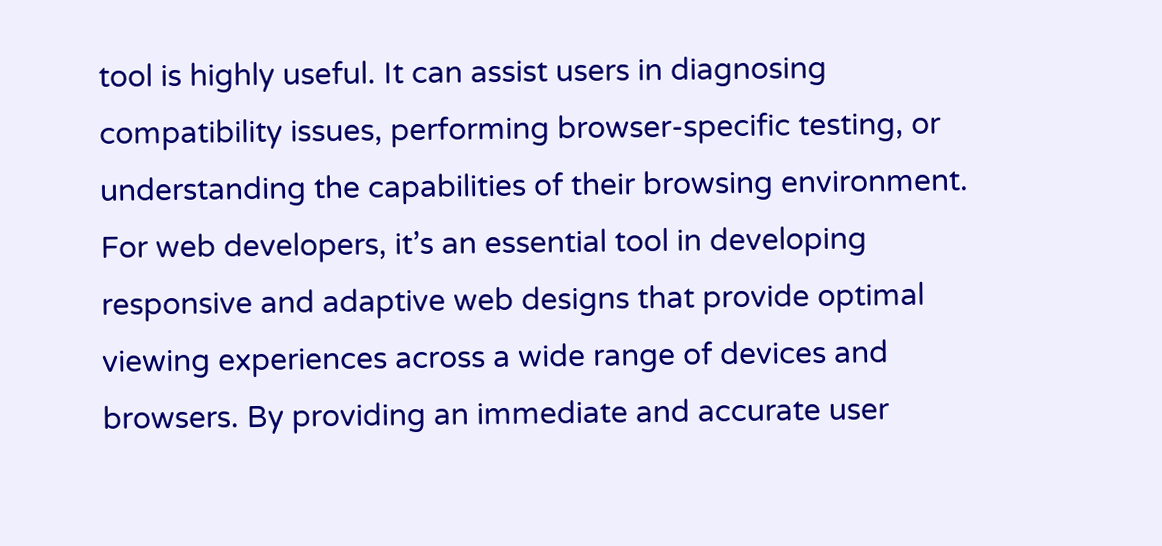tool is highly useful. It can assist users in diagnosing compatibility issues, performing browser-specific testing, or understanding the capabilities of their browsing environment. For web developers, it’s an essential tool in developing responsive and adaptive web designs that provide optimal viewing experiences across a wide range of devices and browsers. By providing an immediate and accurate user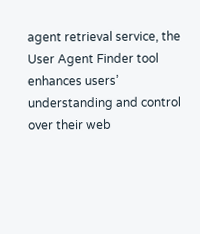agent retrieval service, the User Agent Finder tool enhances users’ understanding and control over their web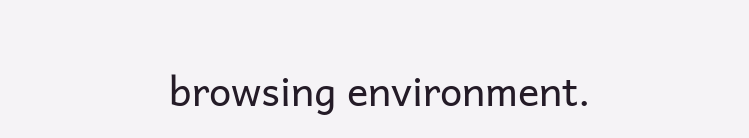browsing environment.